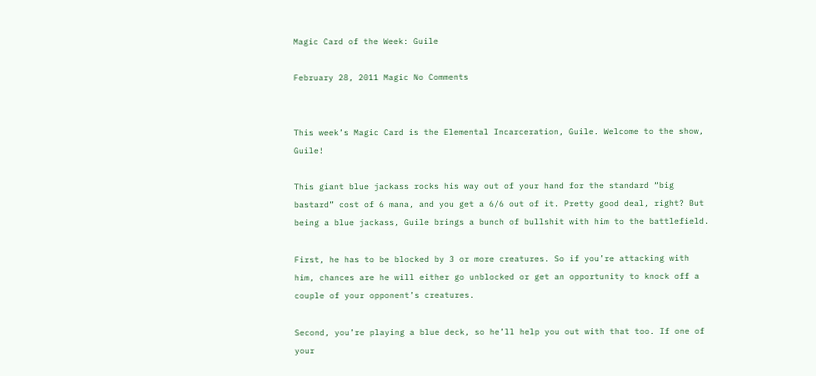Magic Card of the Week: Guile

February 28, 2011 Magic No Comments


This week’s Magic Card is the Elemental Incarceration, Guile. Welcome to the show, Guile!

This giant blue jackass rocks his way out of your hand for the standard “big bastard” cost of 6 mana, and you get a 6/6 out of it. Pretty good deal, right? But being a blue jackass, Guile brings a bunch of bullshit with him to the battlefield.

First, he has to be blocked by 3 or more creatures. So if you’re attacking with him, chances are he will either go unblocked or get an opportunity to knock off a couple of your opponent’s creatures.

Second, you’re playing a blue deck, so he’ll help you out with that too. If one of your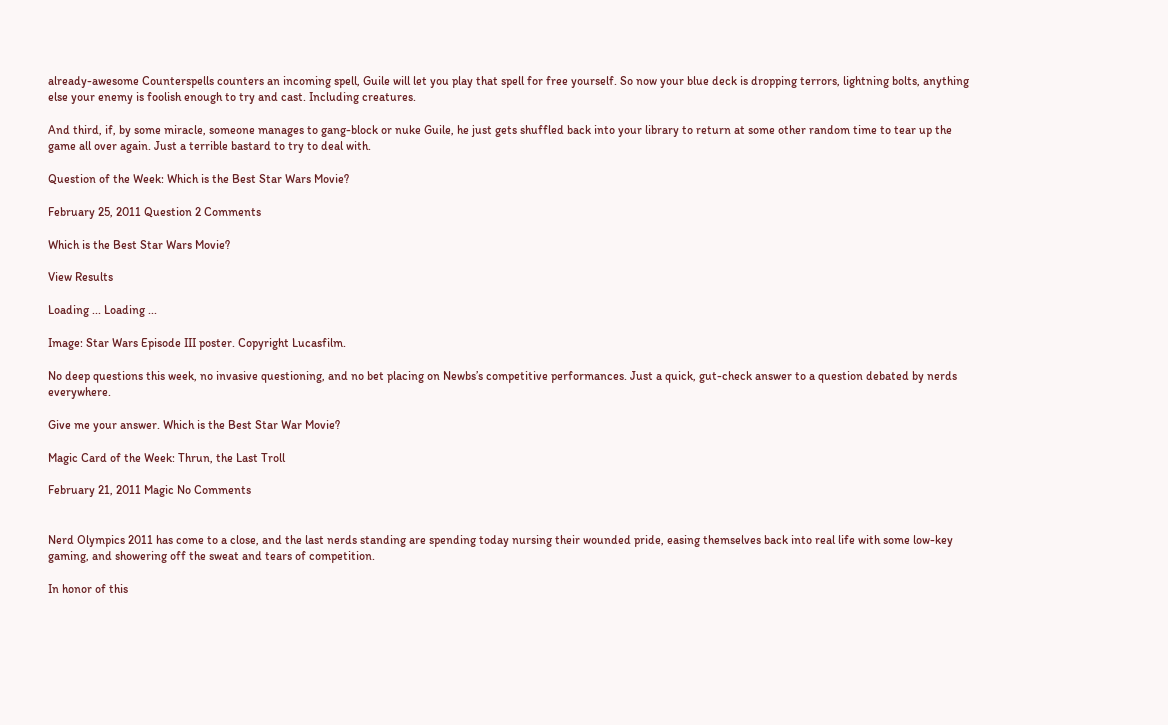already-awesome Counterspells counters an incoming spell, Guile will let you play that spell for free yourself. So now your blue deck is dropping terrors, lightning bolts, anything else your enemy is foolish enough to try and cast. Including creatures.

And third, if, by some miracle, someone manages to gang-block or nuke Guile, he just gets shuffled back into your library to return at some other random time to tear up the game all over again. Just a terrible bastard to try to deal with.

Question of the Week: Which is the Best Star Wars Movie?

February 25, 2011 Question 2 Comments

Which is the Best Star Wars Movie?

View Results

Loading ... Loading ...

Image: Star Wars Episode III poster. Copyright Lucasfilm.

No deep questions this week, no invasive questioning, and no bet placing on Newbs’s competitive performances. Just a quick, gut-check answer to a question debated by nerds everywhere.

Give me your answer. Which is the Best Star War Movie?

Magic Card of the Week: Thrun, the Last Troll

February 21, 2011 Magic No Comments


Nerd Olympics 2011 has come to a close, and the last nerds standing are spending today nursing their wounded pride, easing themselves back into real life with some low-key gaming, and showering off the sweat and tears of competition.

In honor of this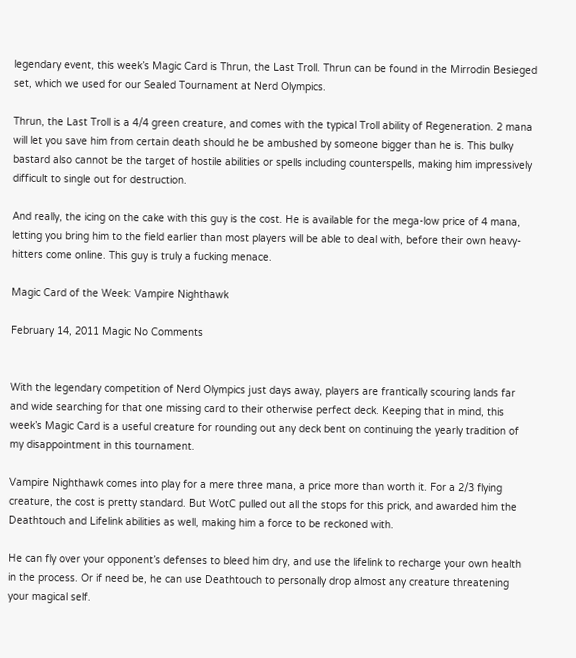legendary event, this week’s Magic Card is Thrun, the Last Troll. Thrun can be found in the Mirrodin Besieged set, which we used for our Sealed Tournament at Nerd Olympics.

Thrun, the Last Troll is a 4/4 green creature, and comes with the typical Troll ability of Regeneration. 2 mana will let you save him from certain death should he be ambushed by someone bigger than he is. This bulky bastard also cannot be the target of hostile abilities or spells including counterspells, making him impressively difficult to single out for destruction.

And really, the icing on the cake with this guy is the cost. He is available for the mega-low price of 4 mana, letting you bring him to the field earlier than most players will be able to deal with, before their own heavy-hitters come online. This guy is truly a fucking menace.

Magic Card of the Week: Vampire Nighthawk

February 14, 2011 Magic No Comments


With the legendary competition of Nerd Olympics just days away, players are frantically scouring lands far and wide searching for that one missing card to their otherwise perfect deck. Keeping that in mind, this week’s Magic Card is a useful creature for rounding out any deck bent on continuing the yearly tradition of my disappointment in this tournament.

Vampire Nighthawk comes into play for a mere three mana, a price more than worth it. For a 2/3 flying creature, the cost is pretty standard. But WotC pulled out all the stops for this prick, and awarded him the Deathtouch and Lifelink abilities as well, making him a force to be reckoned with.

He can fly over your opponent’s defenses to bleed him dry, and use the lifelink to recharge your own health in the process. Or if need be, he can use Deathtouch to personally drop almost any creature threatening your magical self.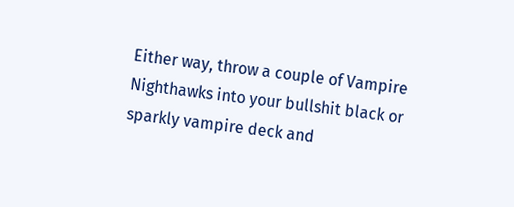Either way, throw a couple of Vampire Nighthawks into your bullshit black or sparkly vampire deck and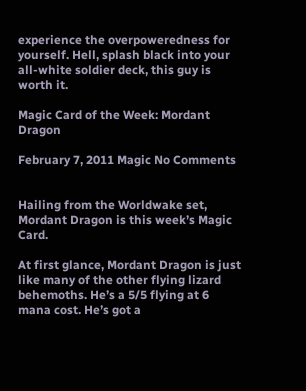experience the overpoweredness for yourself. Hell, splash black into your all-white soldier deck, this guy is worth it.

Magic Card of the Week: Mordant Dragon

February 7, 2011 Magic No Comments


Hailing from the Worldwake set, Mordant Dragon is this week’s Magic Card.

At first glance, Mordant Dragon is just like many of the other flying lizard behemoths. He’s a 5/5 flying at 6 mana cost. He’s got a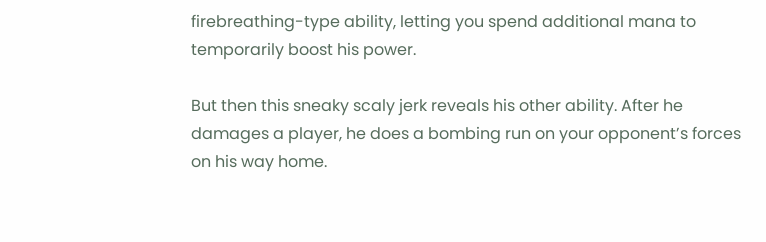firebreathing-type ability, letting you spend additional mana to temporarily boost his power.

But then this sneaky scaly jerk reveals his other ability. After he damages a player, he does a bombing run on your opponent’s forces on his way home.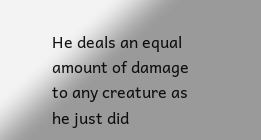He deals an equal amount of damage to any creature as he just did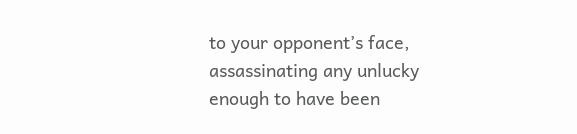to your opponent’s face, assassinating any unlucky enough to have been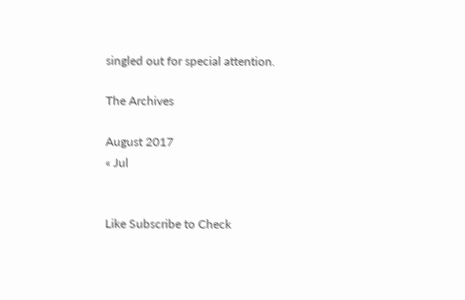singled out for special attention.

The Archives

August 2017
« Jul


Like Subscribe to Check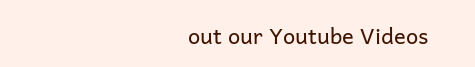out our Youtube Videos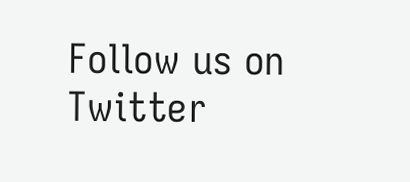Follow us on Twitter